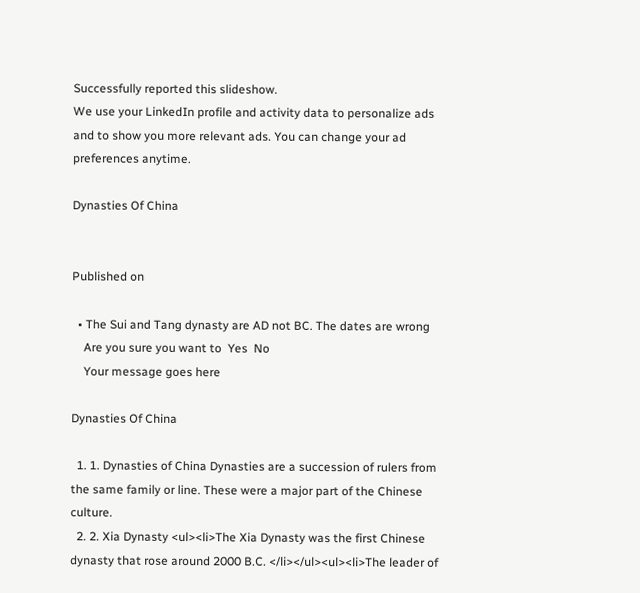Successfully reported this slideshow.
We use your LinkedIn profile and activity data to personalize ads and to show you more relevant ads. You can change your ad preferences anytime.

Dynasties Of China


Published on

  • The Sui and Tang dynasty are AD not BC. The dates are wrong
    Are you sure you want to  Yes  No
    Your message goes here

Dynasties Of China

  1. 1. Dynasties of China Dynasties are a succession of rulers from the same family or line. These were a major part of the Chinese culture.
  2. 2. Xia Dynasty <ul><li>The Xia Dynasty was the first Chinese dynasty that rose around 2000 B.C. </li></ul><ul><li>The leader of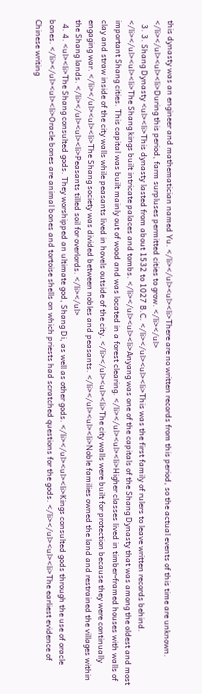this dynasty was an engineer and mathematician named Yu. </li></ul><ul><li>There are no written records from this period, so the actual events of this time are unknown. </li></ul><ul><li>During this period, farm surpluses permitted cities to grow. </li></ul>
  3. 3. Shang Dynasty <ul><li>This dynasty lasted from about 1532 to 1027 B.C. </li></ul><ul><li>This was the first family of rulers to leave written records behind. </li></ul><ul><li>The Shang kings built intricate palaces and tombs. </li></ul><ul><li>Anyang was one of the capitals of the Shang Dynasty that was among the oldest and most important Shang cities. This capital was built mainly out of wood and was located in a forest clearing. </li></ul><ul><li>Higher classes lived in timber-framed houses with walls of clay and straw inside of the city walls while peasants lived in hovels outside of the city. </li></ul><ul><li>The city walls were built for protection because they were continually engaging war. </li></ul><ul><li>The Shang society was divided between nobles and peasants. </li></ul><ul><li>Noble families owned the land and restrained the villages within the Shang lands. </li></ul><ul><li>Peasants tilled soil for overlords. </li></ul>
  4. 4. <ul><li>The Shang consulted gods. They worshipped an ultimate god, Shang Di, as well as other gods. </li></ul><ul><li>Kings consulted gods through the use of oracle bones. </li></ul><ul><li>Oracle bones are animal bones and tortoise shells on which priests had scratched questions for the gods. </li></ul><ul><li>The earliest evidence of Chinese writing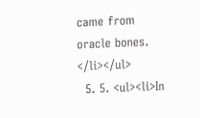came from oracle bones. </li></ul>
  5. 5. <ul><li>In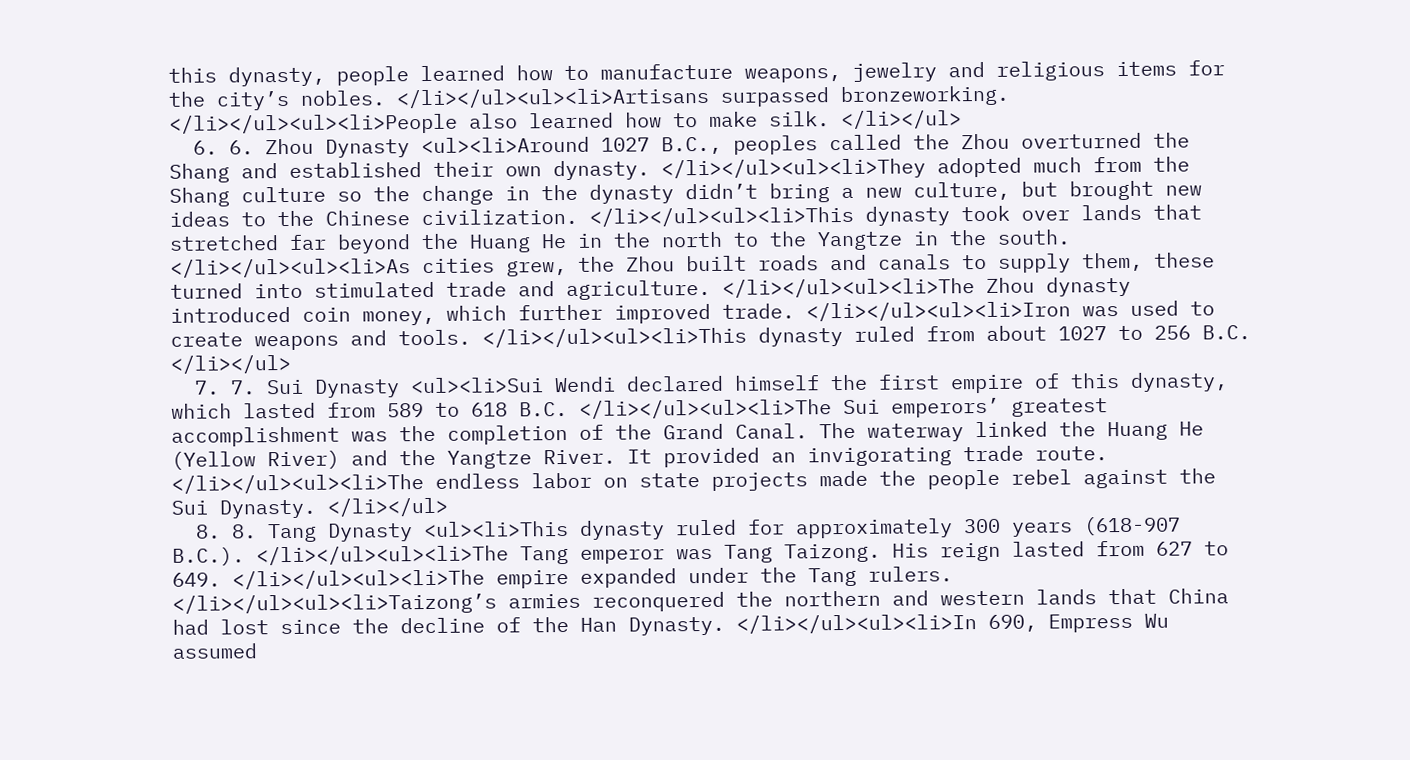this dynasty, people learned how to manufacture weapons, jewelry and religious items for the city’s nobles. </li></ul><ul><li>Artisans surpassed bronzeworking. </li></ul><ul><li>People also learned how to make silk. </li></ul>
  6. 6. Zhou Dynasty <ul><li>Around 1027 B.C., peoples called the Zhou overturned the Shang and established their own dynasty. </li></ul><ul><li>They adopted much from the Shang culture so the change in the dynasty didn’t bring a new culture, but brought new ideas to the Chinese civilization. </li></ul><ul><li>This dynasty took over lands that stretched far beyond the Huang He in the north to the Yangtze in the south. </li></ul><ul><li>As cities grew, the Zhou built roads and canals to supply them, these turned into stimulated trade and agriculture. </li></ul><ul><li>The Zhou dynasty introduced coin money, which further improved trade. </li></ul><ul><li>Iron was used to create weapons and tools. </li></ul><ul><li>This dynasty ruled from about 1027 to 256 B.C. </li></ul>
  7. 7. Sui Dynasty <ul><li>Sui Wendi declared himself the first empire of this dynasty, which lasted from 589 to 618 B.C. </li></ul><ul><li>The Sui emperors’ greatest accomplishment was the completion of the Grand Canal. The waterway linked the Huang He (Yellow River) and the Yangtze River. It provided an invigorating trade route. </li></ul><ul><li>The endless labor on state projects made the people rebel against the Sui Dynasty. </li></ul>
  8. 8. Tang Dynasty <ul><li>This dynasty ruled for approximately 300 years (618-907 B.C.). </li></ul><ul><li>The Tang emperor was Tang Taizong. His reign lasted from 627 to 649. </li></ul><ul><li>The empire expanded under the Tang rulers. </li></ul><ul><li>Taizong’s armies reconquered the northern and western lands that China had lost since the decline of the Han Dynasty. </li></ul><ul><li>In 690, Empress Wu assumed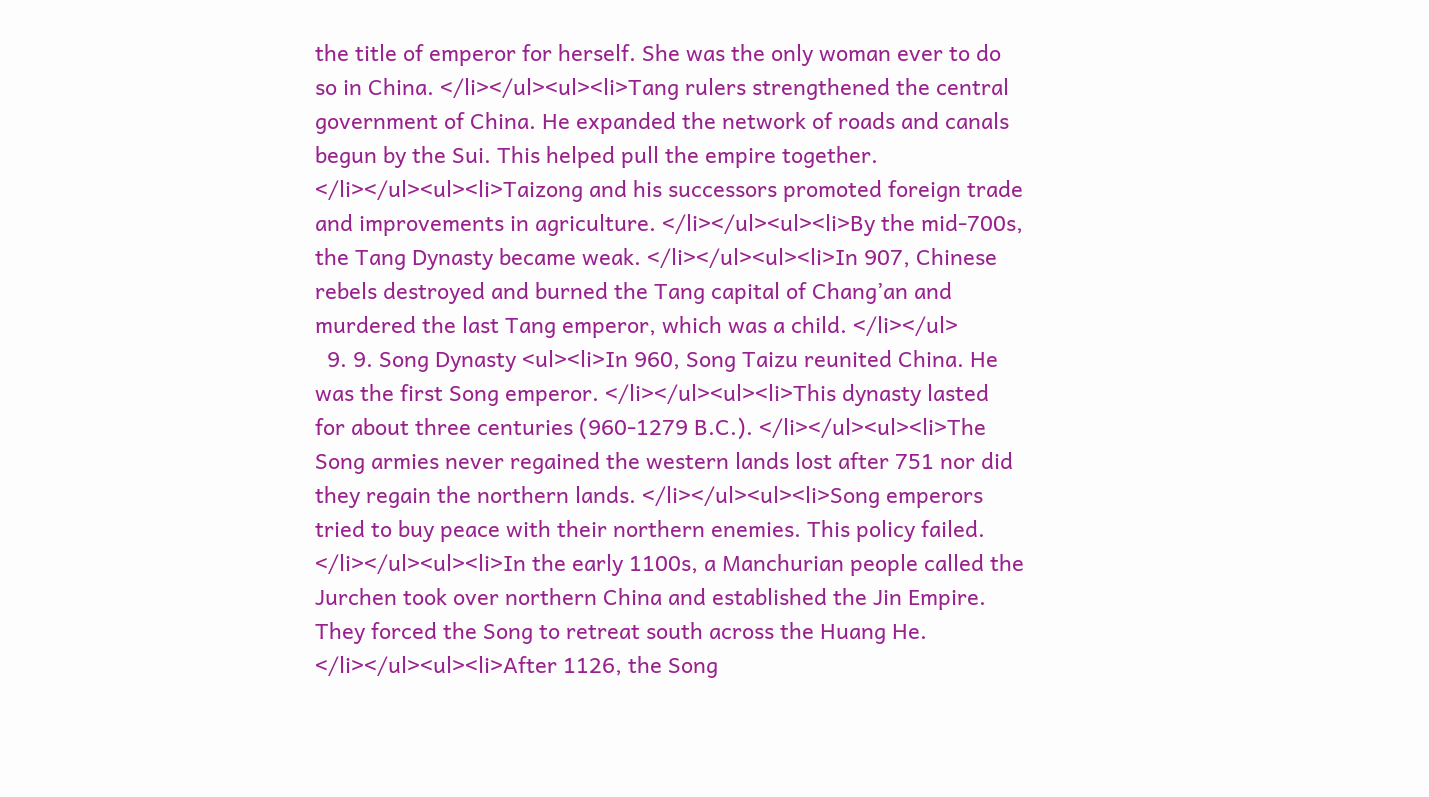the title of emperor for herself. She was the only woman ever to do so in China. </li></ul><ul><li>Tang rulers strengthened the central government of China. He expanded the network of roads and canals begun by the Sui. This helped pull the empire together. </li></ul><ul><li>Taizong and his successors promoted foreign trade and improvements in agriculture. </li></ul><ul><li>By the mid-700s, the Tang Dynasty became weak. </li></ul><ul><li>In 907, Chinese rebels destroyed and burned the Tang capital of Chang’an and murdered the last Tang emperor, which was a child. </li></ul>
  9. 9. Song Dynasty <ul><li>In 960, Song Taizu reunited China. He was the first Song emperor. </li></ul><ul><li>This dynasty lasted for about three centuries (960-1279 B.C.). </li></ul><ul><li>The Song armies never regained the western lands lost after 751 nor did they regain the northern lands. </li></ul><ul><li>Song emperors tried to buy peace with their northern enemies. This policy failed. </li></ul><ul><li>In the early 1100s, a Manchurian people called the Jurchen took over northern China and established the Jin Empire. They forced the Song to retreat south across the Huang He. </li></ul><ul><li>After 1126, the Song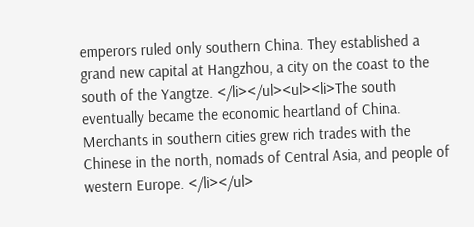emperors ruled only southern China. They established a grand new capital at Hangzhou, a city on the coast to the south of the Yangtze. </li></ul><ul><li>The south eventually became the economic heartland of China. Merchants in southern cities grew rich trades with the Chinese in the north, nomads of Central Asia, and people of western Europe. </li></ul>